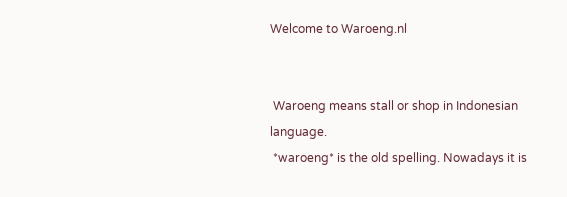Welcome to Waroeng.nl


 Waroeng means stall or shop in Indonesian language.
 *waroeng* is the old spelling. Nowadays it is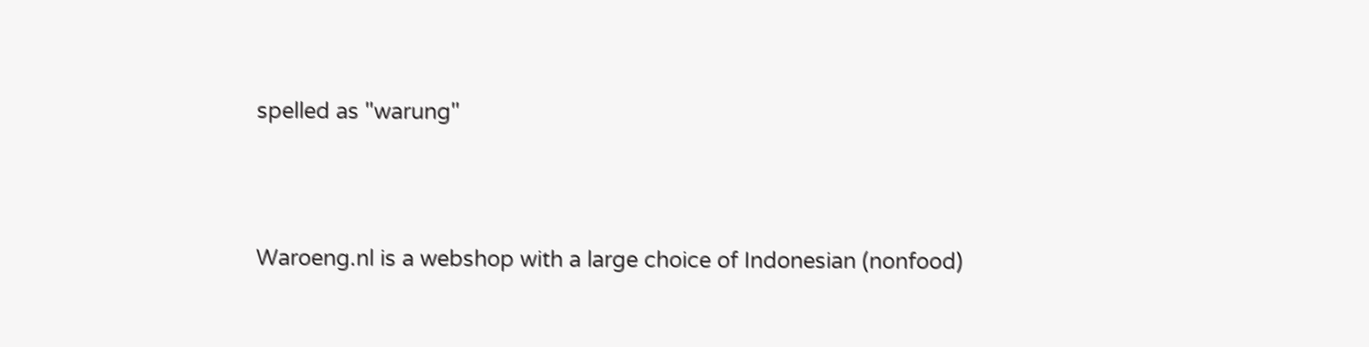spelled as "warung"




Waroeng.nl is a webshop with a large choice of Indonesian (nonfood)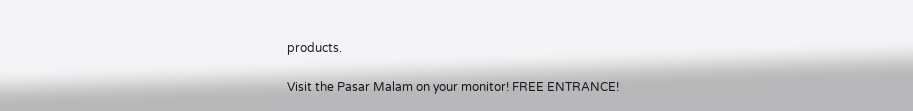products.

Visit the Pasar Malam on your monitor! FREE ENTRANCE!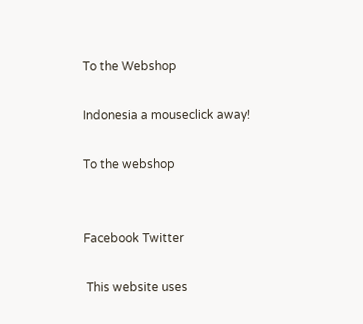To the Webshop

Indonesia a mouseclick away!

To the webshop


Facebook Twitter

 This website uses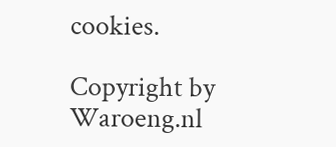cookies.

Copyright by Waroeng.nl